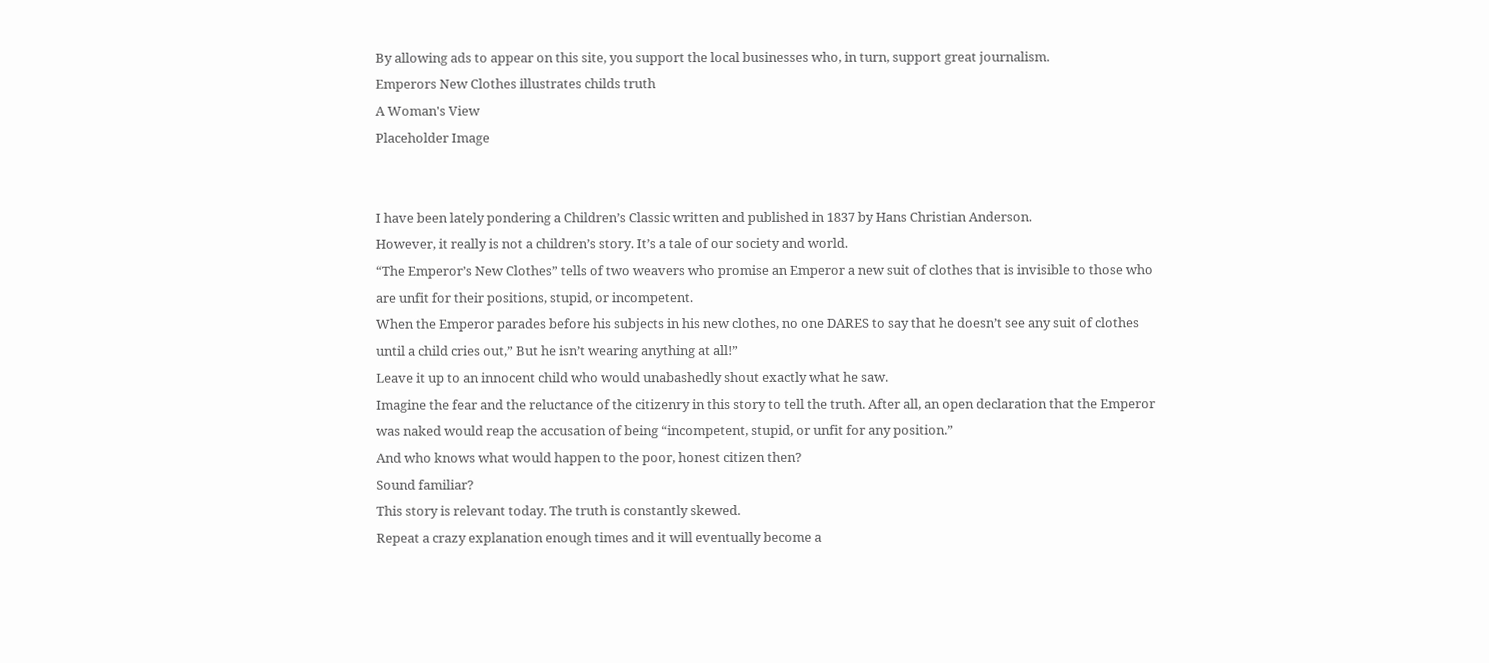By allowing ads to appear on this site, you support the local businesses who, in turn, support great journalism.
Emperors New Clothes illustrates childs truth
A Woman's View
Placeholder Image


I have been lately pondering a Children’s Classic written and published in 1837 by Hans Christian Anderson.
However, it really is not a children’s story. It’s a tale of our society and world.
“The Emperor’s New Clothes” tells of two weavers who promise an Emperor a new suit of clothes that is invisible to those who are unfit for their positions, stupid, or incompetent.
When the Emperor parades before his subjects in his new clothes, no one DARES to say that he doesn’t see any suit of clothes until a child cries out,” But he isn’t wearing anything at all!”
Leave it up to an innocent child who would unabashedly shout exactly what he saw.
Imagine the fear and the reluctance of the citizenry in this story to tell the truth. After all, an open declaration that the Emperor was naked would reap the accusation of being “incompetent, stupid, or unfit for any position.”
And who knows what would happen to the poor, honest citizen then?
Sound familiar?
This story is relevant today. The truth is constantly skewed.
Repeat a crazy explanation enough times and it will eventually become a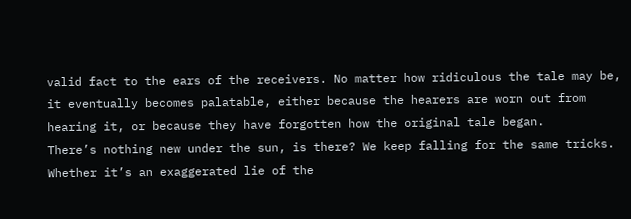valid fact to the ears of the receivers. No matter how ridiculous the tale may be, it eventually becomes palatable, either because the hearers are worn out from hearing it, or because they have forgotten how the original tale began.
There’s nothing new under the sun, is there? We keep falling for the same tricks.
Whether it’s an exaggerated lie of the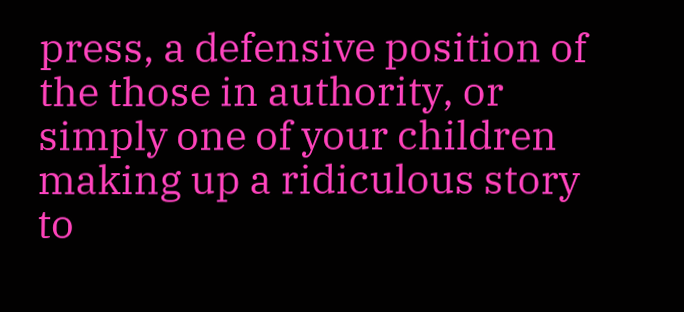press, a defensive position of the those in authority, or simply one of your children making up a ridiculous story to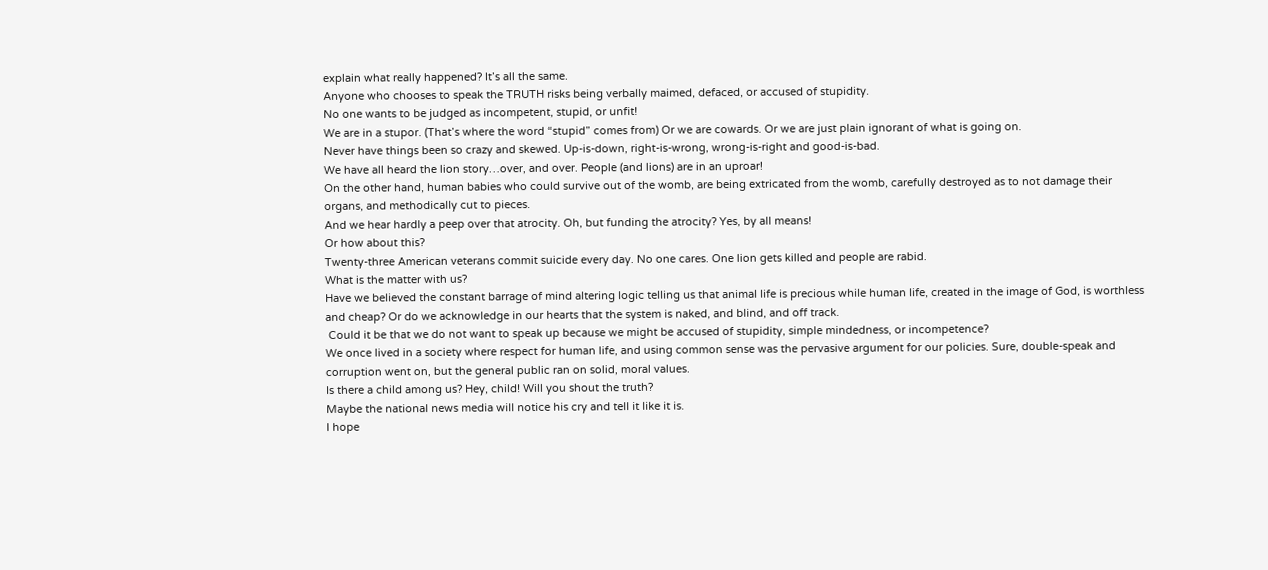explain what really happened? It’s all the same.
Anyone who chooses to speak the TRUTH risks being verbally maimed, defaced, or accused of stupidity.
No one wants to be judged as incompetent, stupid, or unfit!
We are in a stupor. (That’s where the word “stupid” comes from) Or we are cowards. Or we are just plain ignorant of what is going on.
Never have things been so crazy and skewed. Up-is-down, right-is-wrong, wrong-is-right and good-is-bad.
We have all heard the lion story…over, and over. People (and lions) are in an uproar!
On the other hand, human babies who could survive out of the womb, are being extricated from the womb, carefully destroyed as to not damage their organs, and methodically cut to pieces.
And we hear hardly a peep over that atrocity. Oh, but funding the atrocity? Yes, by all means!
Or how about this?
Twenty-three American veterans commit suicide every day. No one cares. One lion gets killed and people are rabid.
What is the matter with us?
Have we believed the constant barrage of mind altering logic telling us that animal life is precious while human life, created in the image of God, is worthless and cheap? Or do we acknowledge in our hearts that the system is naked, and blind, and off track.
 Could it be that we do not want to speak up because we might be accused of stupidity, simple mindedness, or incompetence?
We once lived in a society where respect for human life, and using common sense was the pervasive argument for our policies. Sure, double-speak and corruption went on, but the general public ran on solid, moral values.
Is there a child among us? Hey, child! Will you shout the truth?
Maybe the national news media will notice his cry and tell it like it is.
I hope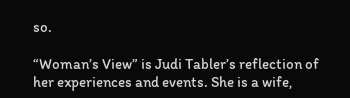so.

“Woman’s View” is Judi Tabler’s reflection of her experiences and events. She is a wife,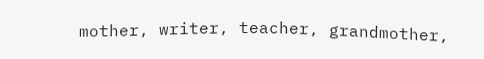mother, writer, teacher, grandmother,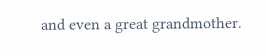and even a great grandmother.